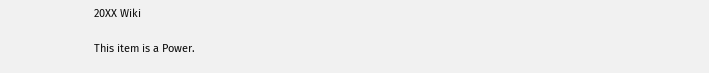20XX Wiki

This item is a Power.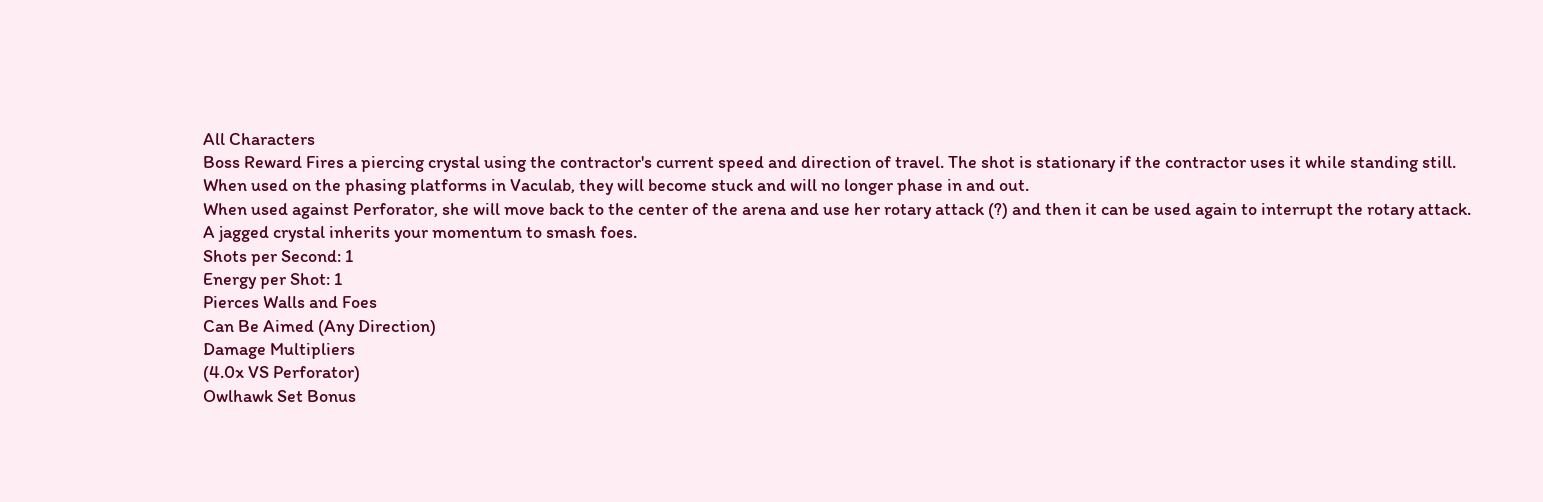All Characters
Boss Reward Fires a piercing crystal using the contractor's current speed and direction of travel. The shot is stationary if the contractor uses it while standing still.
When used on the phasing platforms in Vaculab, they will become stuck and will no longer phase in and out.
When used against Perforator, she will move back to the center of the arena and use her rotary attack (?) and then it can be used again to interrupt the rotary attack.
A jagged crystal inherits your momentum to smash foes.
Shots per Second: 1
Energy per Shot: 1
Pierces Walls and Foes
Can Be Aimed (Any Direction)
Damage Multipliers
(4.0x VS Perforator)
Owlhawk Set Bonus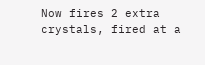Now fires 2 extra crystals, fired at a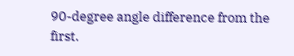90-degree angle difference from the first.